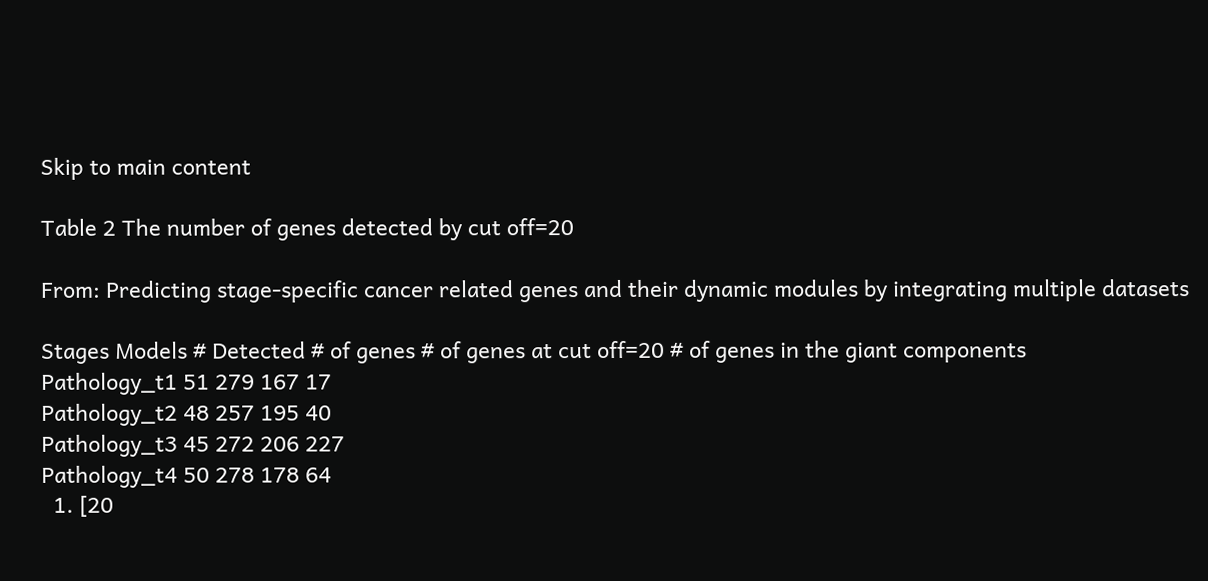Skip to main content

Table 2 The number of genes detected by cut off=20

From: Predicting stage-specific cancer related genes and their dynamic modules by integrating multiple datasets

Stages Models # Detected # of genes # of genes at cut off=20 # of genes in the giant components
Pathology_t1 51 279 167 17
Pathology_t2 48 257 195 40
Pathology_t3 45 272 206 227
Pathology_t4 50 278 178 64
  1. [20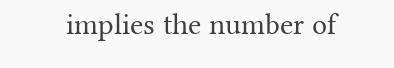implies the number of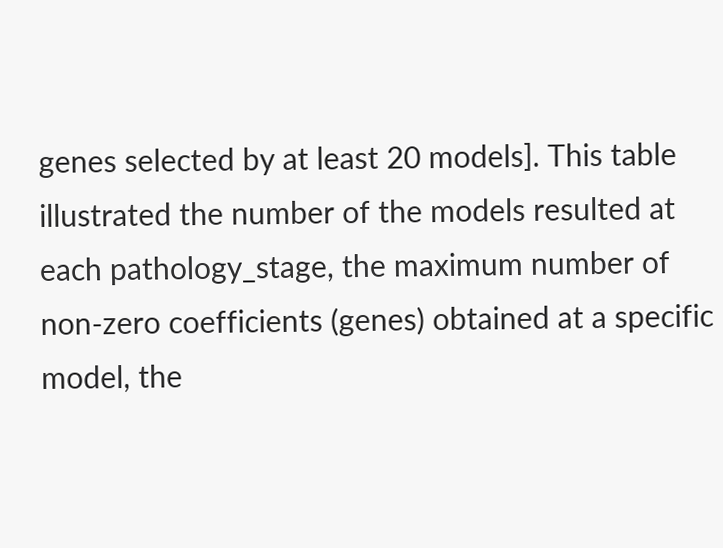genes selected by at least 20 models]. This table illustrated the number of the models resulted at each pathology_stage, the maximum number of non-zero coefficients (genes) obtained at a specific model, the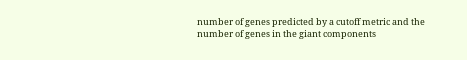number of genes predicted by a cutoff metric and the number of genes in the giant components